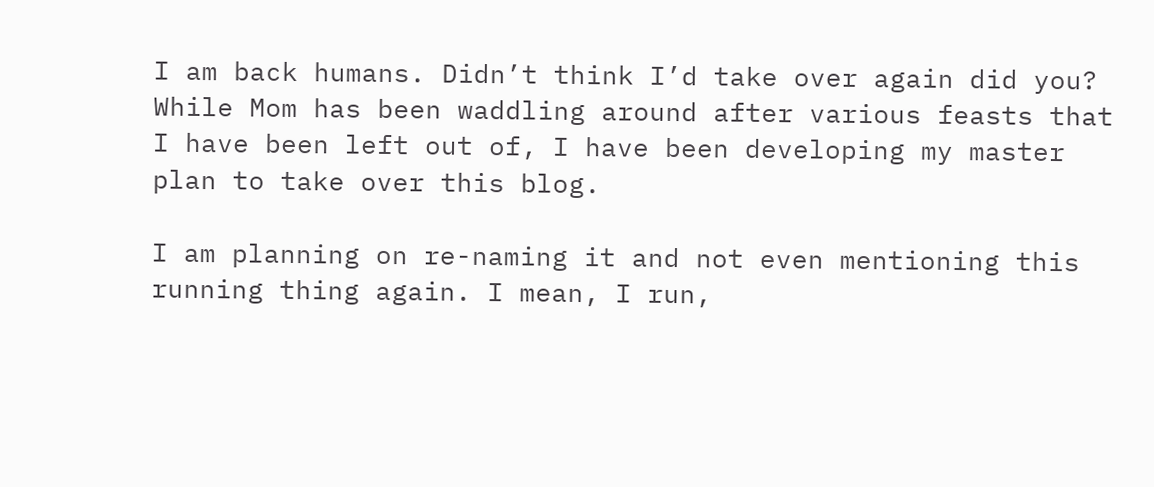I am back humans. Didn’t think I’d take over again did you? While Mom has been waddling around after various feasts that I have been left out of, I have been developing my master plan to take over this blog.

I am planning on re-naming it and not even mentioning this running thing again. I mean, I run,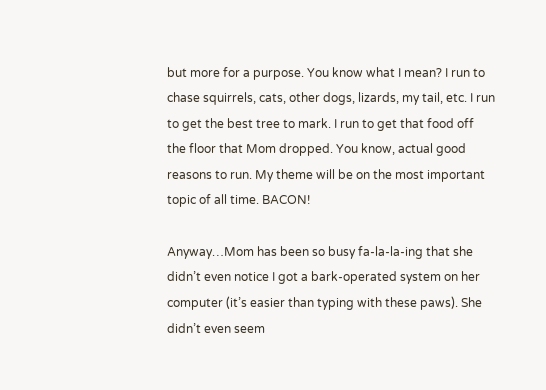but more for a purpose. You know what I mean? I run to chase squirrels, cats, other dogs, lizards, my tail, etc. I run to get the best tree to mark. I run to get that food off the floor that Mom dropped. You know, actual good reasons to run. My theme will be on the most important topic of all time. BACON!

Anyway…Mom has been so busy fa-la-la-ing that she didn’t even notice I got a bark-operated system on her computer (it’s easier than typing with these paws). She didn’t even seem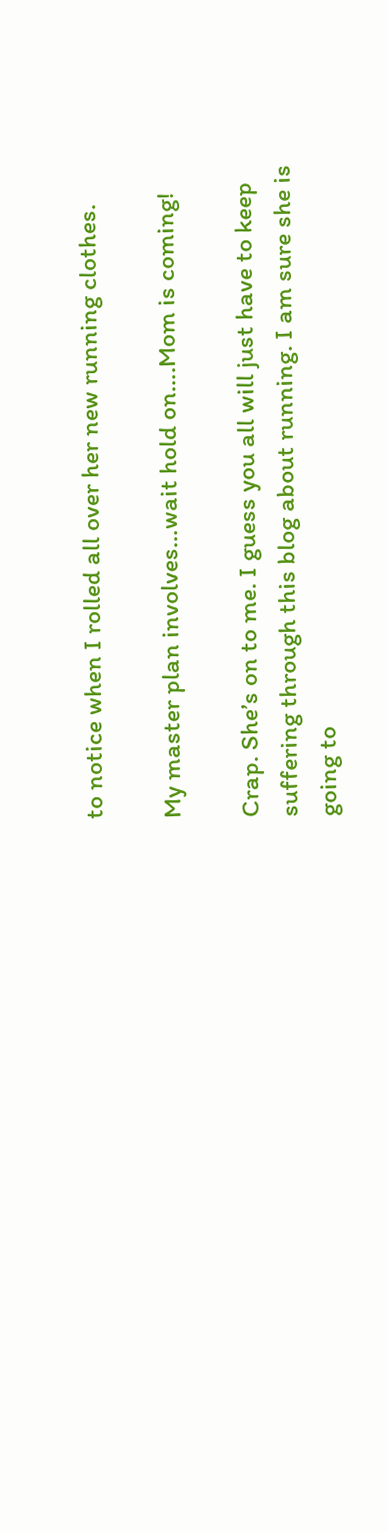to notice when I rolled all over her new running clothes.

My master plan involves…wait hold on….Mom is coming!

Crap. She’s on to me. I guess you all will just have to keep suffering through this blog about running. I am sure she is going to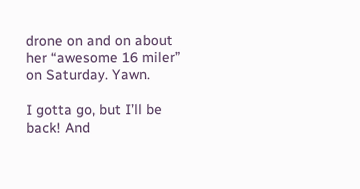drone on and on about her “awesome 16 miler” on Saturday. Yawn.

I gotta go, but I’ll be back! And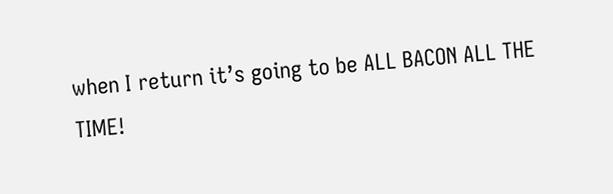when I return it’s going to be ALL BACON ALL THE TIME!